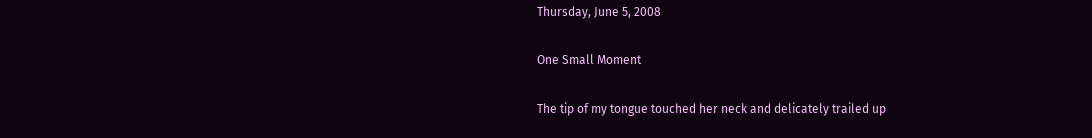Thursday, June 5, 2008

One Small Moment

The tip of my tongue touched her neck and delicately trailed up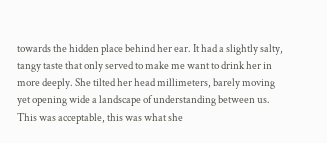towards the hidden place behind her ear. It had a slightly salty, tangy taste that only served to make me want to drink her in more deeply. She tilted her head millimeters, barely moving yet opening wide a landscape of understanding between us. This was acceptable, this was what she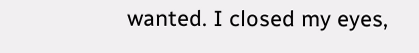wanted. I closed my eyes,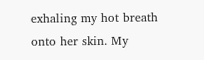exhaling my hot breath onto her skin. My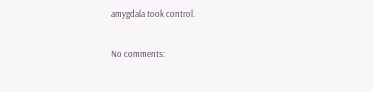amygdala took control.

No comments: